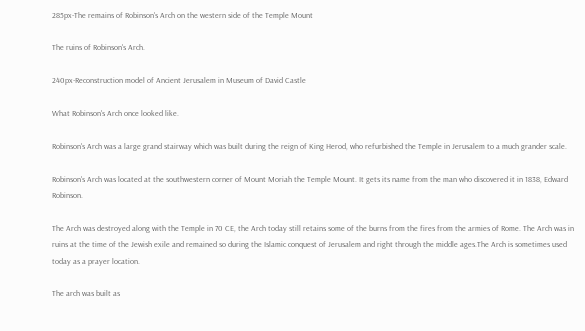285px-The remains of Robinson's Arch on the western side of the Temple Mount

The ruins of Robinson's Arch.

240px-Reconstruction model of Ancient Jerusalem in Museum of David Castle

What Robinson's Arch once looked like.

Robinson's Arch was a large grand stairway which was built during the reign of King Herod, who refurbished the Temple in Jerusalem to a much grander scale.

Robinson's Arch was located at the southwestern corner of Mount Moriah the Temple Mount. It gets its name from the man who discovered it in 1838, Edward Robinson.

The Arch was destroyed along with the Temple in 70 CE, the Arch today still retains some of the burns from the fires from the armies of Rome. The Arch was in ruins at the time of the Jewish exile and remained so during the Islamic conquest of Jerusalem and right through the middle ages.The Arch is sometimes used today as a prayer location.

The arch was built as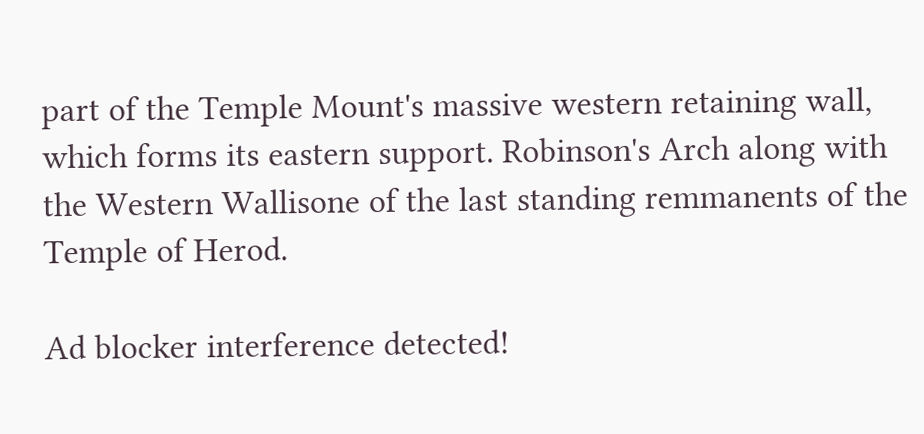part of the Temple Mount's massive western retaining wall, which forms its eastern support. Robinson's Arch along with the Western Wallisone of the last standing remmanents of the Temple of Herod.

Ad blocker interference detected!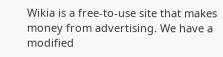Wikia is a free-to-use site that makes money from advertising. We have a modified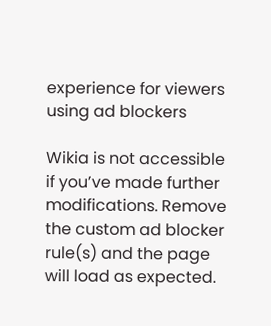experience for viewers using ad blockers

Wikia is not accessible if you’ve made further modifications. Remove the custom ad blocker rule(s) and the page will load as expected.